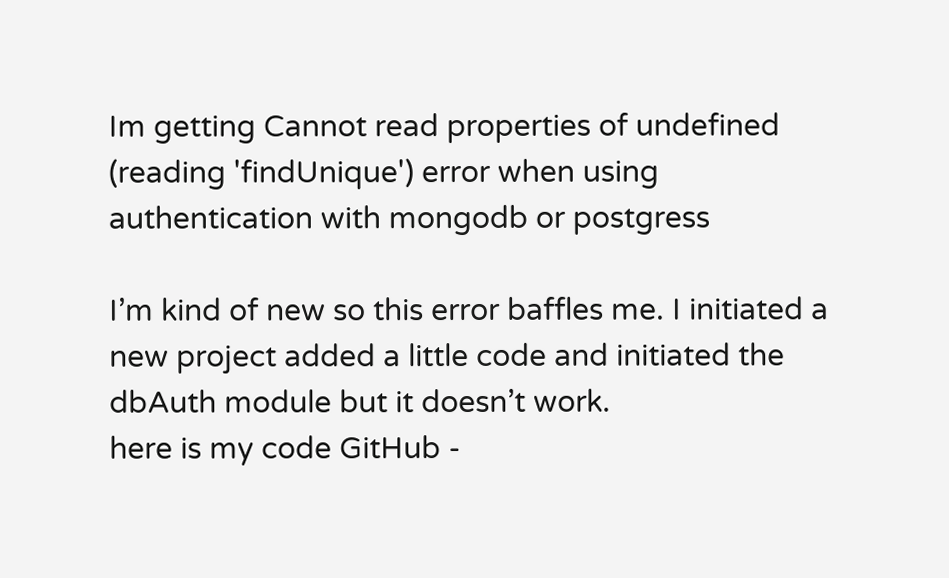Im getting Cannot read properties of undefined (reading 'findUnique') error when using authentication with mongodb or postgress

I’m kind of new so this error baffles me. I initiated a new project added a little code and initiated the dbAuth module but it doesn’t work.
here is my code GitHub -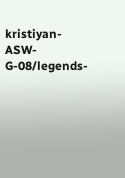kristiyan-ASW-G-08/legends-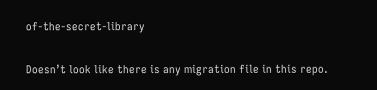of-the-secret-library

Doesn’t look like there is any migration file in this repo.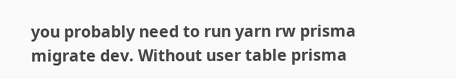you probably need to run yarn rw prisma migrate dev. Without user table prisma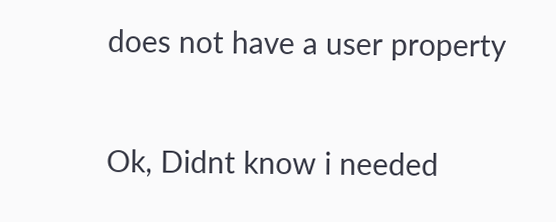does not have a user property

Ok, Didnt know i needed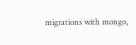migrations with mongo,